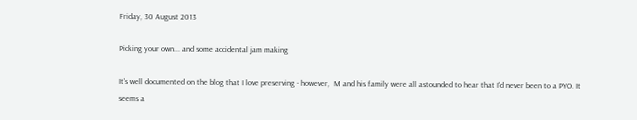Friday, 30 August 2013

Picking your own... and some accidental jam making

It's well documented on the blog that I love preserving - however,  M and his family were all astounded to hear that I'd never been to a PYO. It seems a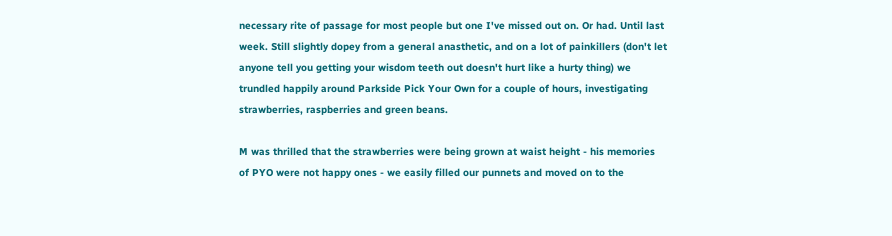necessary rite of passage for most people but one I've missed out on. Or had. Until last week. Still slightly dopey from a general anasthetic, and on a lot of painkillers (don't let anyone tell you getting your wisdom teeth out doesn't hurt like a hurty thing) we trundled happily around Parkside Pick Your Own for a couple of hours, investigating strawberries, raspberries and green beans.

M was thrilled that the strawberries were being grown at waist height - his memories of PYO were not happy ones - we easily filled our punnets and moved on to the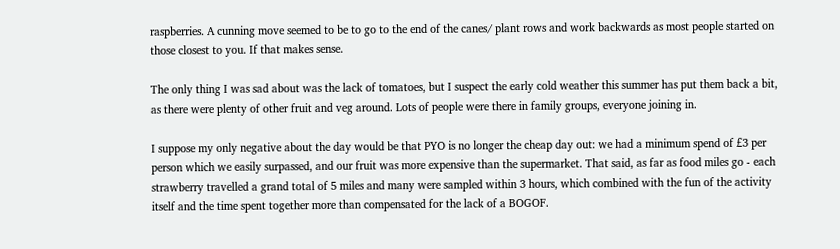raspberries. A cunning move seemed to be to go to the end of the canes/ plant rows and work backwards as most people started on those closest to you. If that makes sense.

The only thing I was sad about was the lack of tomatoes, but I suspect the early cold weather this summer has put them back a bit, as there were plenty of other fruit and veg around. Lots of people were there in family groups, everyone joining in.

I suppose my only negative about the day would be that PYO is no longer the cheap day out: we had a minimum spend of £3 per person which we easily surpassed, and our fruit was more expensive than the supermarket. That said, as far as food miles go - each strawberry travelled a grand total of 5 miles and many were sampled within 3 hours, which combined with the fun of the activity itself and the time spent together more than compensated for the lack of a BOGOF.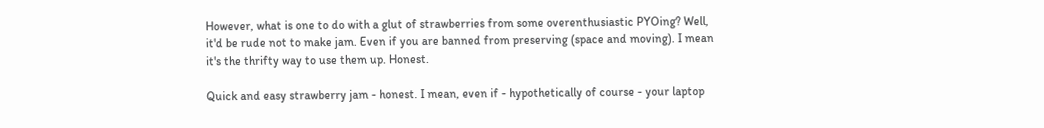However, what is one to do with a glut of strawberries from some overenthusiastic PYOing? Well, it'd be rude not to make jam. Even if you are banned from preserving (space and moving). I mean it's the thrifty way to use them up. Honest.

Quick and easy strawberry jam - honest. I mean, even if - hypothetically of course - your laptop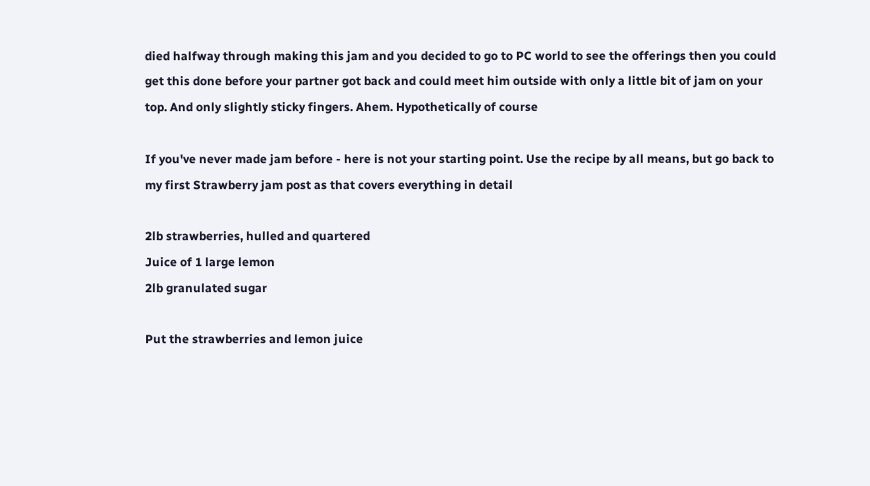died halfway through making this jam and you decided to go to PC world to see the offerings then you could get this done before your partner got back and could meet him outside with only a little bit of jam on your top. And only slightly sticky fingers. Ahem. Hypothetically of course

If you've never made jam before - here is not your starting point. Use the recipe by all means, but go back to my first Strawberry jam post as that covers everything in detail

2lb strawberries, hulled and quartered
Juice of 1 large lemon
2lb granulated sugar

Put the strawberries and lemon juice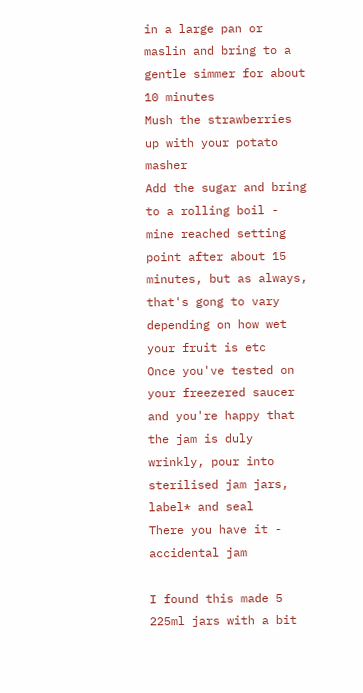in a large pan or maslin and bring to a gentle simmer for about 10 minutes
Mush the strawberries up with your potato masher
Add the sugar and bring to a rolling boil - mine reached setting point after about 15 minutes, but as always, that's gong to vary depending on how wet your fruit is etc
Once you've tested on your freezered saucer and you're happy that the jam is duly wrinkly, pour into sterilised jam jars, label* and seal
There you have it - accidental jam

I found this made 5 225ml jars with a bit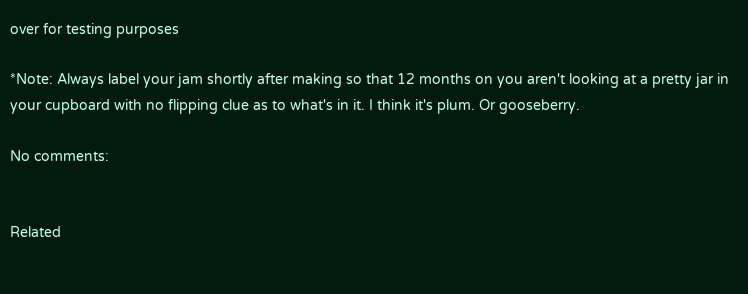over for testing purposes

*Note: Always label your jam shortly after making so that 12 months on you aren't looking at a pretty jar in your cupboard with no flipping clue as to what's in it. I think it's plum. Or gooseberry.

No comments:


Related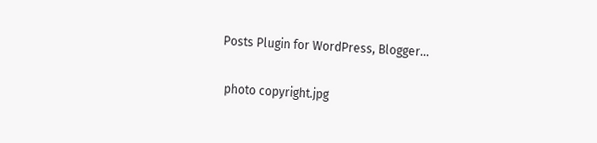Posts Plugin for WordPress, Blogger...

 photo copyright.jpg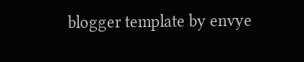blogger template by envye